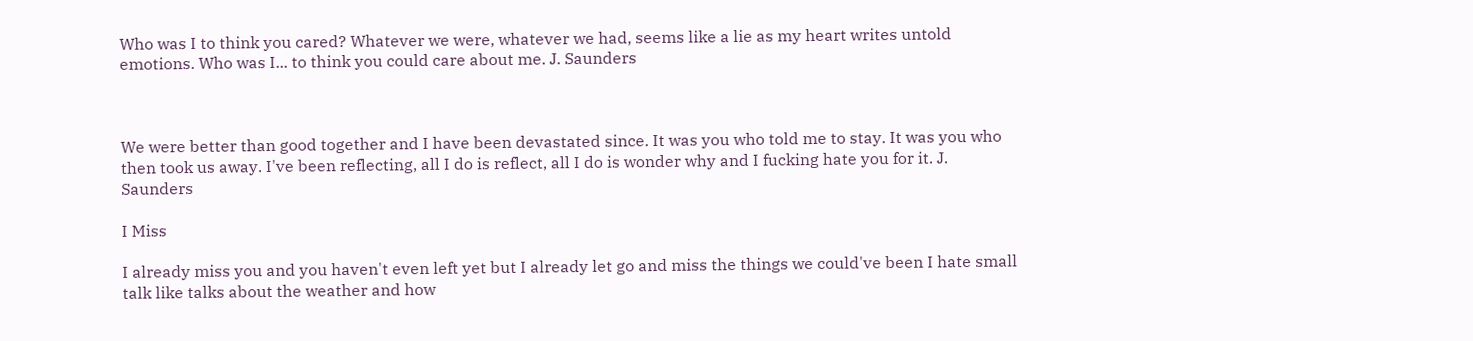Who was I to think you cared? Whatever we were, whatever we had, seems like a lie as my heart writes untold emotions. Who was I... to think you could care about me. J. Saunders



We were better than good together and I have been devastated since. It was you who told me to stay. It was you who then took us away. I've been reflecting, all I do is reflect, all I do is wonder why and I fucking hate you for it. J. Saunders

I Miss

I already miss you and you haven't even left yet but I already let go and miss the things we could've been I hate small talk like talks about the weather and how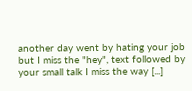another day went by hating your job but I miss the "hey", text followed by your small talk I miss the way [...]